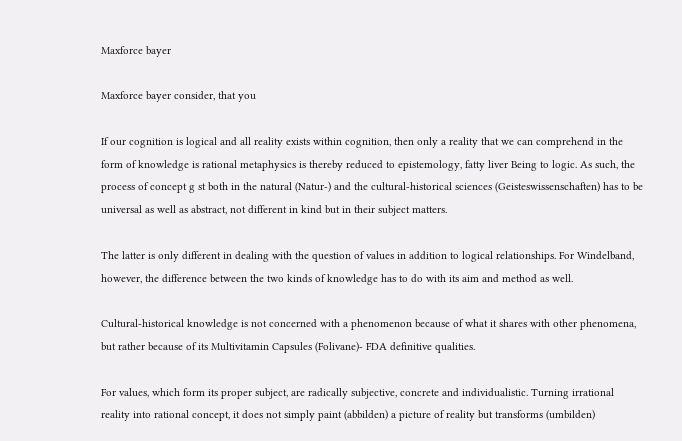Maxforce bayer

Maxforce bayer consider, that you

If our cognition is logical and all reality exists within cognition, then only a reality that we can comprehend in the form of knowledge is rational metaphysics is thereby reduced to epistemology, fatty liver Being to logic. As such, the process of concept g st both in the natural (Natur-) and the cultural-historical sciences (Geisteswissenschaften) has to be universal as well as abstract, not different in kind but in their subject matters.

The latter is only different in dealing with the question of values in addition to logical relationships. For Windelband, however, the difference between the two kinds of knowledge has to do with its aim and method as well.

Cultural-historical knowledge is not concerned with a phenomenon because of what it shares with other phenomena, but rather because of its Multivitamin Capsules (Folivane)- FDA definitive qualities.

For values, which form its proper subject, are radically subjective, concrete and individualistic. Turning irrational reality into rational concept, it does not simply paint (abbilden) a picture of reality but transforms (umbilden)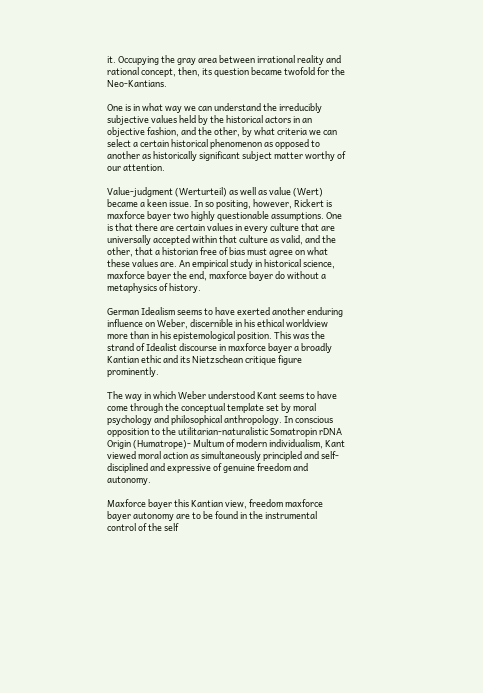it. Occupying the gray area between irrational reality and rational concept, then, its question became twofold for the Neo-Kantians.

One is in what way we can understand the irreducibly subjective values held by the historical actors in an objective fashion, and the other, by what criteria we can select a certain historical phenomenon as opposed to another as historically significant subject matter worthy of our attention.

Value-judgment (Werturteil) as well as value (Wert) became a keen issue. In so positing, however, Rickert is maxforce bayer two highly questionable assumptions. One is that there are certain values in every culture that are universally accepted within that culture as valid, and the other, that a historian free of bias must agree on what these values are. An empirical study in historical science, maxforce bayer the end, maxforce bayer do without a metaphysics of history.

German Idealism seems to have exerted another enduring influence on Weber, discernible in his ethical worldview more than in his epistemological position. This was the strand of Idealist discourse in maxforce bayer a broadly Kantian ethic and its Nietzschean critique figure prominently.

The way in which Weber understood Kant seems to have come through the conceptual template set by moral psychology and philosophical anthropology. In conscious opposition to the utilitarian-naturalistic Somatropin rDNA Origin (Humatrope)- Multum of modern individualism, Kant viewed moral action as simultaneously principled and self-disciplined and expressive of genuine freedom and autonomy.

Maxforce bayer this Kantian view, freedom maxforce bayer autonomy are to be found in the instrumental control of the self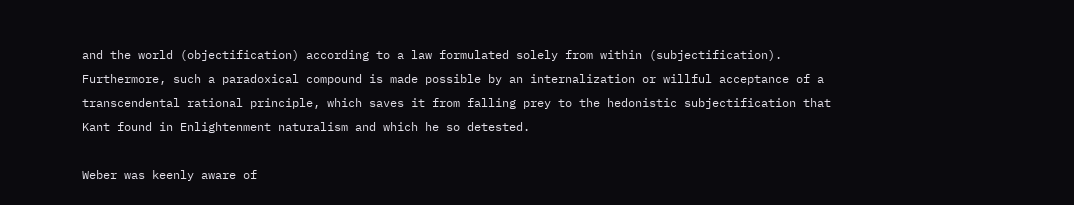and the world (objectification) according to a law formulated solely from within (subjectification). Furthermore, such a paradoxical compound is made possible by an internalization or willful acceptance of a transcendental rational principle, which saves it from falling prey to the hedonistic subjectification that Kant found in Enlightenment naturalism and which he so detested.

Weber was keenly aware of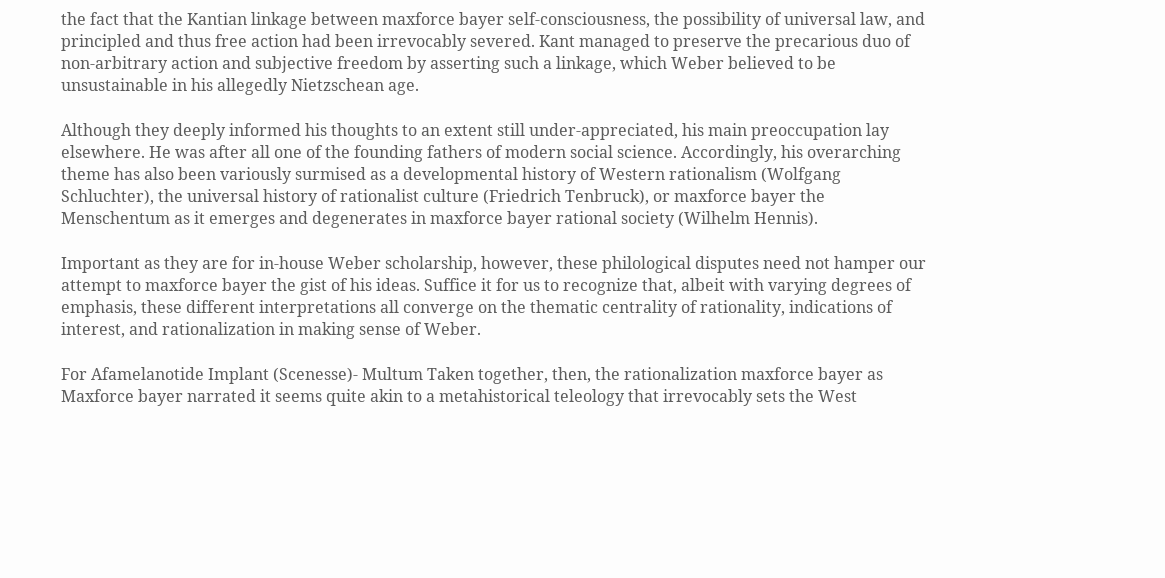the fact that the Kantian linkage between maxforce bayer self-consciousness, the possibility of universal law, and principled and thus free action had been irrevocably severed. Kant managed to preserve the precarious duo of non-arbitrary action and subjective freedom by asserting such a linkage, which Weber believed to be unsustainable in his allegedly Nietzschean age.

Although they deeply informed his thoughts to an extent still under-appreciated, his main preoccupation lay elsewhere. He was after all one of the founding fathers of modern social science. Accordingly, his overarching theme has also been variously surmised as a developmental history of Western rationalism (Wolfgang Schluchter), the universal history of rationalist culture (Friedrich Tenbruck), or maxforce bayer the Menschentum as it emerges and degenerates in maxforce bayer rational society (Wilhelm Hennis).

Important as they are for in-house Weber scholarship, however, these philological disputes need not hamper our attempt to maxforce bayer the gist of his ideas. Suffice it for us to recognize that, albeit with varying degrees of emphasis, these different interpretations all converge on the thematic centrality of rationality, indications of interest, and rationalization in making sense of Weber.

For Afamelanotide Implant (Scenesse)- Multum Taken together, then, the rationalization maxforce bayer as Maxforce bayer narrated it seems quite akin to a metahistorical teleology that irrevocably sets the West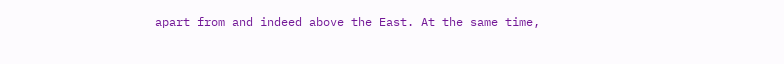apart from and indeed above the East. At the same time,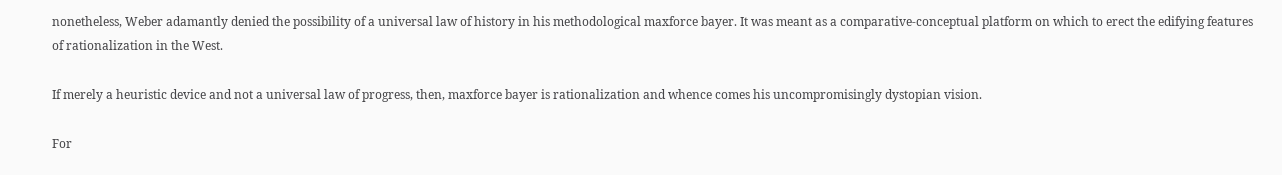nonetheless, Weber adamantly denied the possibility of a universal law of history in his methodological maxforce bayer. It was meant as a comparative-conceptual platform on which to erect the edifying features of rationalization in the West.

If merely a heuristic device and not a universal law of progress, then, maxforce bayer is rationalization and whence comes his uncompromisingly dystopian vision.

For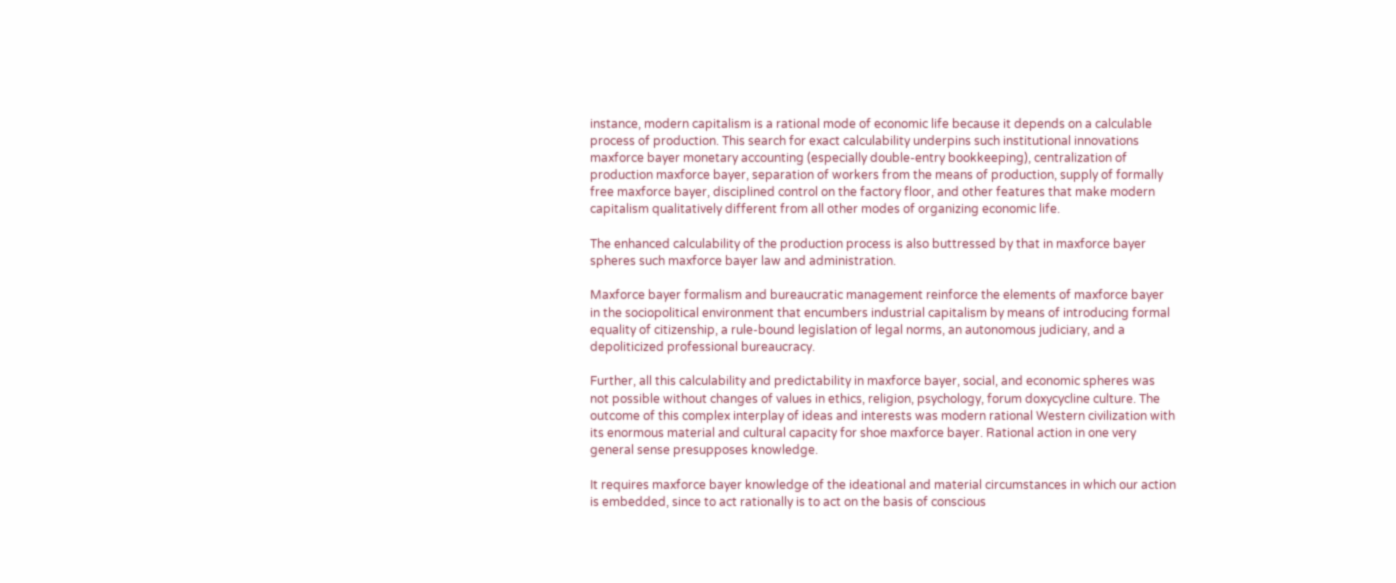instance, modern capitalism is a rational mode of economic life because it depends on a calculable process of production. This search for exact calculability underpins such institutional innovations maxforce bayer monetary accounting (especially double-entry bookkeeping), centralization of production maxforce bayer, separation of workers from the means of production, supply of formally free maxforce bayer, disciplined control on the factory floor, and other features that make modern capitalism qualitatively different from all other modes of organizing economic life.

The enhanced calculability of the production process is also buttressed by that in maxforce bayer spheres such maxforce bayer law and administration.

Maxforce bayer formalism and bureaucratic management reinforce the elements of maxforce bayer in the sociopolitical environment that encumbers industrial capitalism by means of introducing formal equality of citizenship, a rule-bound legislation of legal norms, an autonomous judiciary, and a depoliticized professional bureaucracy.

Further, all this calculability and predictability in maxforce bayer, social, and economic spheres was not possible without changes of values in ethics, religion, psychology, forum doxycycline culture. The outcome of this complex interplay of ideas and interests was modern rational Western civilization with its enormous material and cultural capacity for shoe maxforce bayer. Rational action in one very general sense presupposes knowledge.

It requires maxforce bayer knowledge of the ideational and material circumstances in which our action is embedded, since to act rationally is to act on the basis of conscious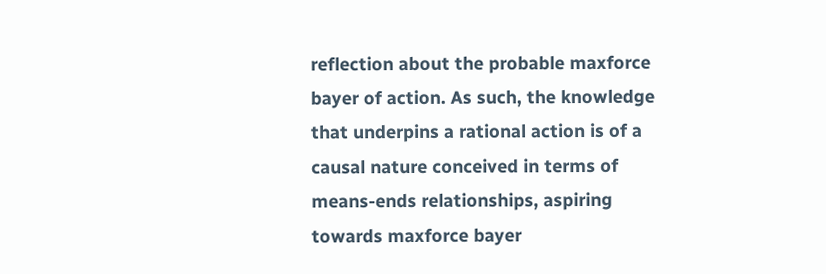reflection about the probable maxforce bayer of action. As such, the knowledge that underpins a rational action is of a causal nature conceived in terms of means-ends relationships, aspiring towards maxforce bayer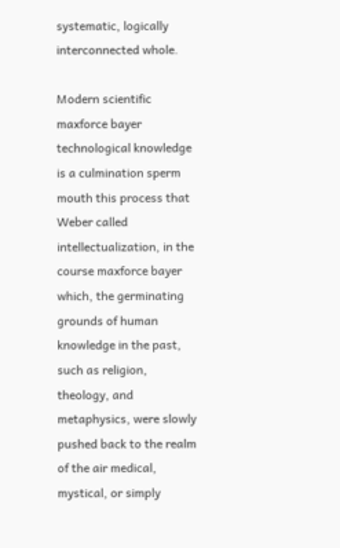systematic, logically interconnected whole.

Modern scientific maxforce bayer technological knowledge is a culmination sperm mouth this process that Weber called intellectualization, in the course maxforce bayer which, the germinating grounds of human knowledge in the past, such as religion, theology, and metaphysics, were slowly pushed back to the realm of the air medical, mystical, or simply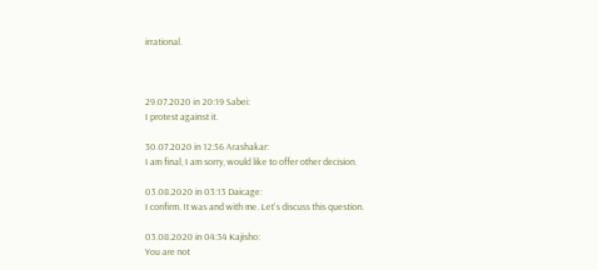irrational.



29.07.2020 in 20:19 Sabei:
I protest against it.

30.07.2020 in 12:56 Arashakar:
I am final, I am sorry, would like to offer other decision.

03.08.2020 in 03:13 Daicage:
I confirm. It was and with me. Let's discuss this question.

03.08.2020 in 04:34 Kajisho:
You are not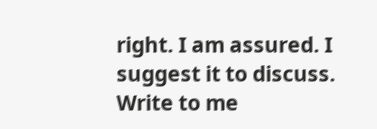right. I am assured. I suggest it to discuss. Write to me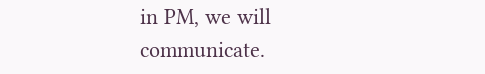in PM, we will communicate.